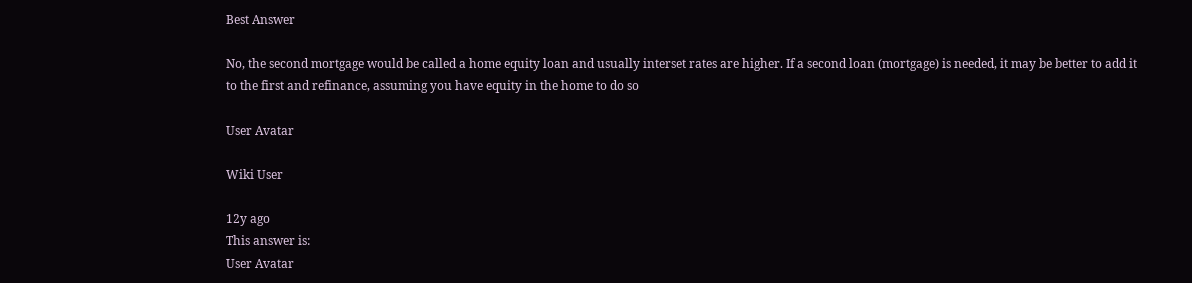Best Answer

No, the second mortgage would be called a home equity loan and usually interset rates are higher. If a second loan (mortgage) is needed, it may be better to add it to the first and refinance, assuming you have equity in the home to do so

User Avatar

Wiki User

12y ago
This answer is:
User Avatar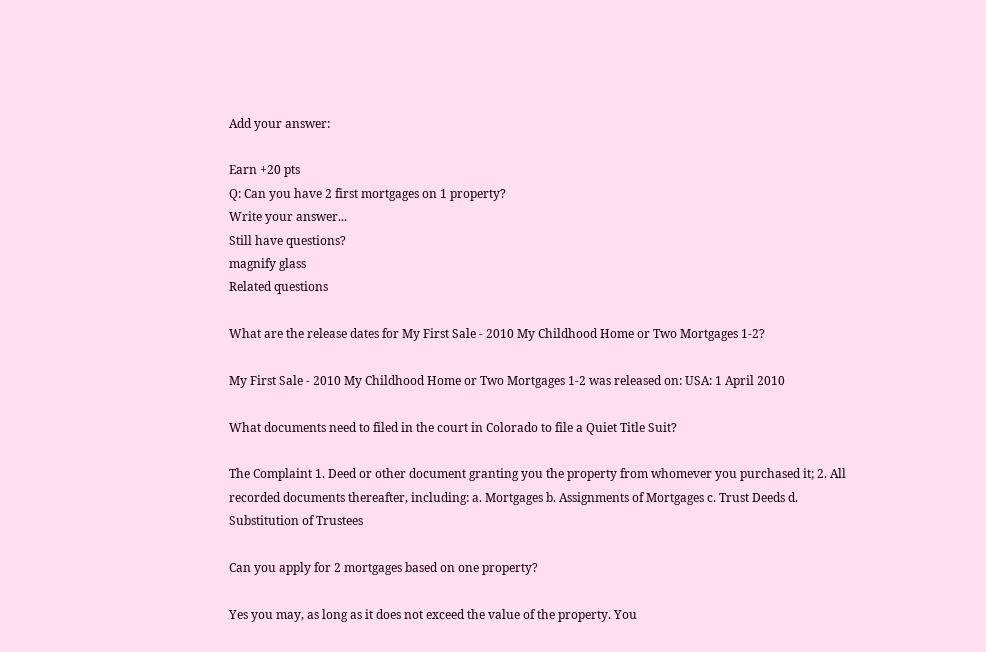Add your answer:

Earn +20 pts
Q: Can you have 2 first mortgages on 1 property?
Write your answer...
Still have questions?
magnify glass
Related questions

What are the release dates for My First Sale - 2010 My Childhood Home or Two Mortgages 1-2?

My First Sale - 2010 My Childhood Home or Two Mortgages 1-2 was released on: USA: 1 April 2010

What documents need to filed in the court in Colorado to file a Quiet Title Suit?

The Complaint 1. Deed or other document granting you the property from whomever you purchased it; 2. All recorded documents thereafter, including: a. Mortgages b. Assignments of Mortgages c. Trust Deeds d. Substitution of Trustees

Can you apply for 2 mortgages based on one property?

Yes you may, as long as it does not exceed the value of the property. You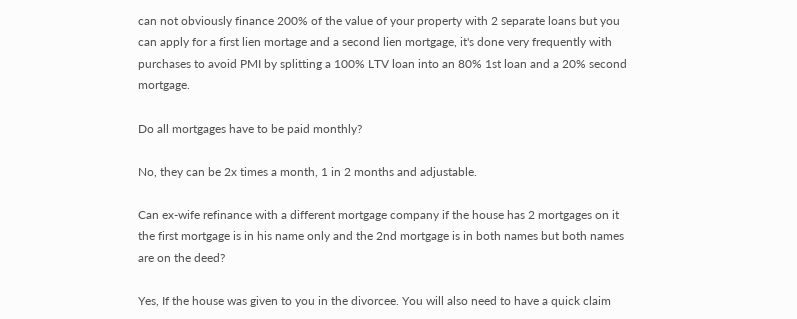can not obviously finance 200% of the value of your property with 2 separate loans but you can apply for a first lien mortage and a second lien mortgage, it's done very frequently with purchases to avoid PMI by splitting a 100% LTV loan into an 80% 1st loan and a 20% second mortgage.

Do all mortgages have to be paid monthly?

No, they can be 2x times a month, 1 in 2 months and adjustable.

Can ex-wife refinance with a different mortgage company if the house has 2 mortgages on it the first mortgage is in his name only and the 2nd mortgage is in both names but both names are on the deed?

Yes, If the house was given to you in the divorcee. You will also need to have a quick claim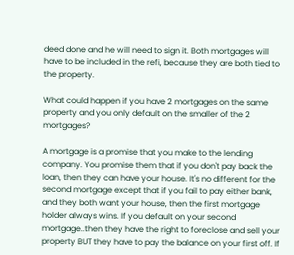deed done and he will need to sign it. Both mortgages will have to be included in the refi, because they are both tied to the property.

What could happen if you have 2 mortgages on the same property and you only default on the smaller of the 2 mortgages?

A mortgage is a promise that you make to the lending company. You promise them that if you don't pay back the loan, then they can have your house. It's no different for the second mortgage except that if you fail to pay either bank, and they both want your house, then the first mortgage holder always wins. If you default on your second mortgage..then they have the right to foreclose and sell your property BUT they have to pay the balance on your first off. If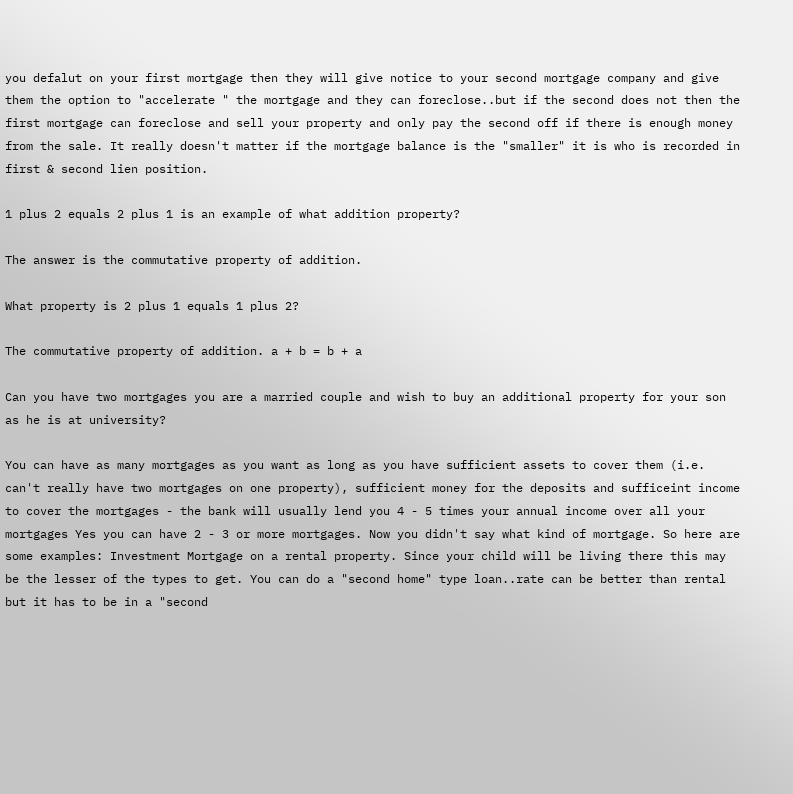you defalut on your first mortgage then they will give notice to your second mortgage company and give them the option to "accelerate " the mortgage and they can foreclose..but if the second does not then the first mortgage can foreclose and sell your property and only pay the second off if there is enough money from the sale. It really doesn't matter if the mortgage balance is the "smaller" it is who is recorded in first & second lien position.

1 plus 2 equals 2 plus 1 is an example of what addition property?

The answer is the commutative property of addition.

What property is 2 plus 1 equals 1 plus 2?

The commutative property of addition. a + b = b + a

Can you have two mortgages you are a married couple and wish to buy an additional property for your son as he is at university?

You can have as many mortgages as you want as long as you have sufficient assets to cover them (i.e. can't really have two mortgages on one property), sufficient money for the deposits and sufficeint income to cover the mortgages - the bank will usually lend you 4 - 5 times your annual income over all your mortgages Yes you can have 2 - 3 or more mortgages. Now you didn't say what kind of mortgage. So here are some examples: Investment Mortgage on a rental property. Since your child will be living there this may be the lesser of the types to get. You can do a "second home" type loan..rate can be better than rental but it has to be in a "second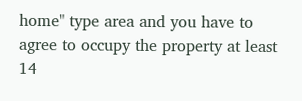home" type area and you have to agree to occupy the property at least 14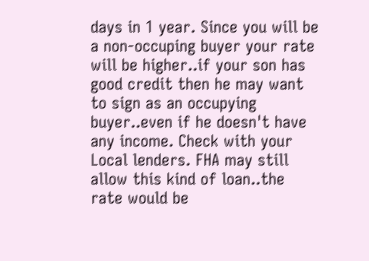days in 1 year. Since you will be a non-occuping buyer your rate will be higher..if your son has good credit then he may want to sign as an occupying buyer..even if he doesn't have any income. Check with your Local lenders. FHA may still allow this kind of loan..the rate would be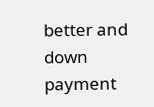better and down payment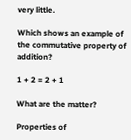very little.

Which shows an example of the commutative property of addition?

1 + 2 = 2 + 1

What are the matter?

Properties of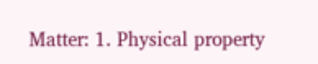Matter: 1. Physical property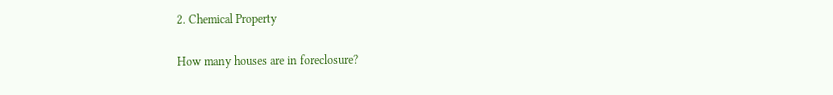2. Chemical Property

How many houses are in foreclosure?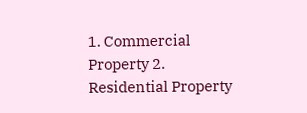1. Commercial Property 2. Residential Property